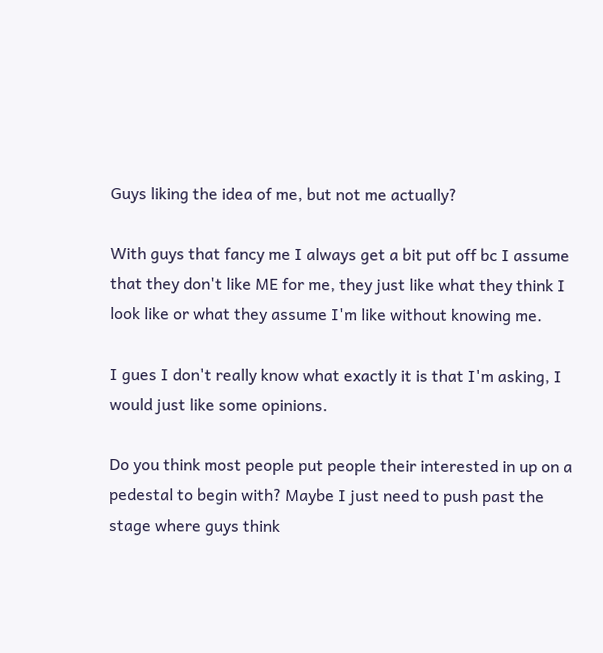Guys liking the idea of me, but not me actually?

With guys that fancy me I always get a bit put off bc I assume that they don't like ME for me, they just like what they think I look like or what they assume I'm like without knowing me.

I gues I don't really know what exactly it is that I'm asking, I would just like some opinions.

Do you think most people put people their interested in up on a pedestal to begin with? Maybe I just need to push past the stage where guys think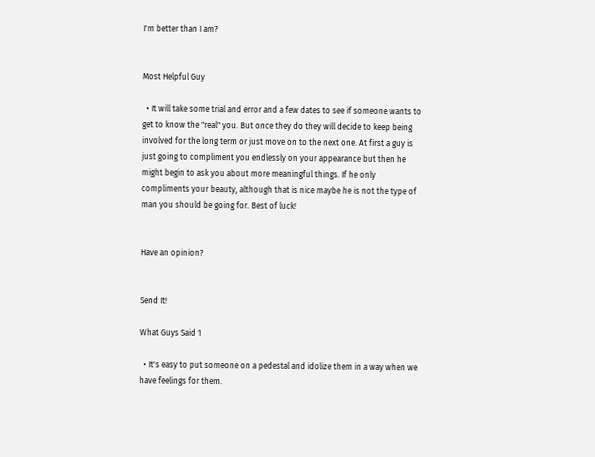I'm better than I am?


Most Helpful Guy

  • It will take some trial and error and a few dates to see if someone wants to get to know the "real" you. But once they do they will decide to keep being involved for the long term or just move on to the next one. At first a guy is just going to compliment you endlessly on your appearance but then he might begin to ask you about more meaningful things. If he only compliments your beauty, although that is nice maybe he is not the type of man you should be going for. Best of luck!


Have an opinion?


Send It!

What Guys Said 1

  • It's easy to put someone on a pedestal and idolize them in a way when we have feelings for them.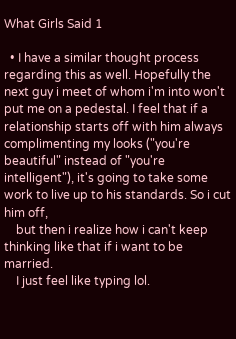What Girls Said 1

  • I have a similar thought process regarding this as well. Hopefully the next guy i meet of whom i'm into won't put me on a pedestal. I feel that if a relationship starts off with him always complimenting my looks ("you're beautiful" instead of "you're intelligent"), it's going to take some work to live up to his standards. So i cut him off,
    but then i realize how i can't keep thinking like that if i want to be married.
    I just feel like typing lol.